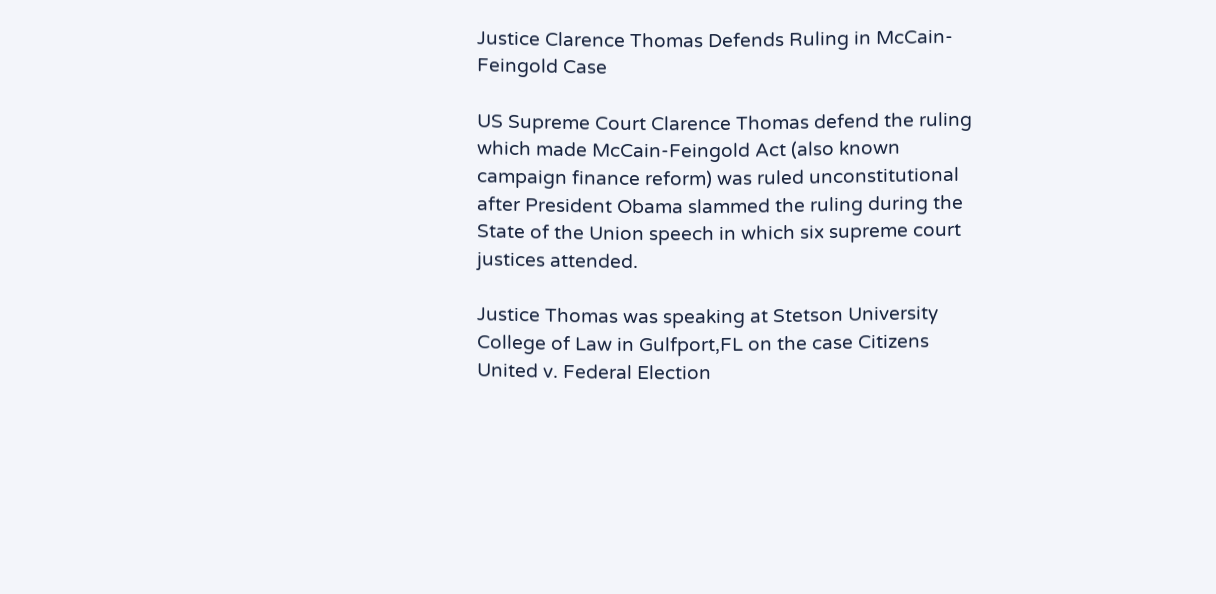Justice Clarence Thomas Defends Ruling in McCain-Feingold Case

US Supreme Court Clarence Thomas defend the ruling which made McCain-Feingold Act (also known campaign finance reform) was ruled unconstitutional after President Obama slammed the ruling during the State of the Union speech in which six supreme court justices attended.

Justice Thomas was speaking at Stetson University College of Law in Gulfport,FL on the case Citizens United v. Federal Election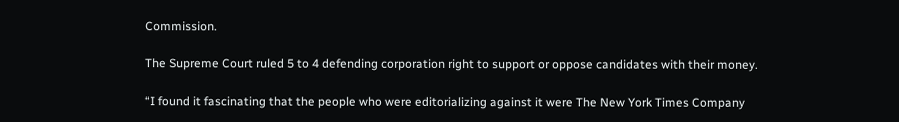Commission.

The Supreme Court ruled 5 to 4 defending corporation right to support or oppose candidates with their money.

“I found it fascinating that the people who were editorializing against it were The New York Times Company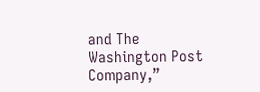and The Washington Post Company,”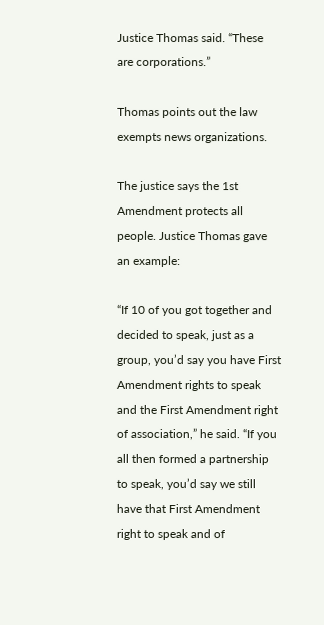Justice Thomas said. “These are corporations.”

Thomas points out the law exempts news organizations.

The justice says the 1st Amendment protects all people. Justice Thomas gave an example:

“If 10 of you got together and decided to speak, just as a group, you’d say you have First Amendment rights to speak and the First Amendment right of association,” he said. “If you all then formed a partnership to speak, you’d say we still have that First Amendment right to speak and of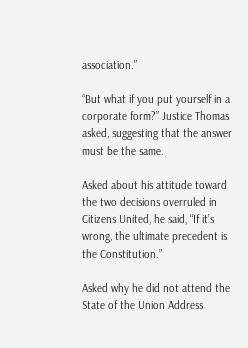association.”

“But what if you put yourself in a corporate form?” Justice Thomas asked, suggesting that the answer must be the same.

Asked about his attitude toward the two decisions overruled in Citizens United, he said, “If it’s wrong, the ultimate precedent is the Constitution.”

Asked why he did not attend the State of the Union Address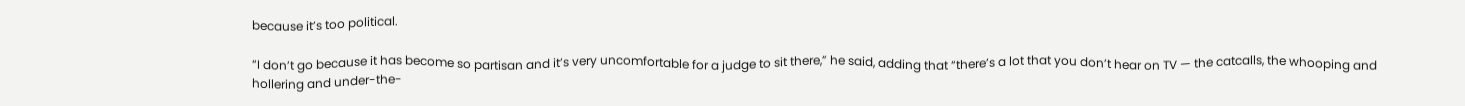because it’s too political.

“I don’t go because it has become so partisan and it’s very uncomfortable for a judge to sit there,” he said, adding that “there’s a lot that you don’t hear on TV — the catcalls, the whooping and hollering and under-the-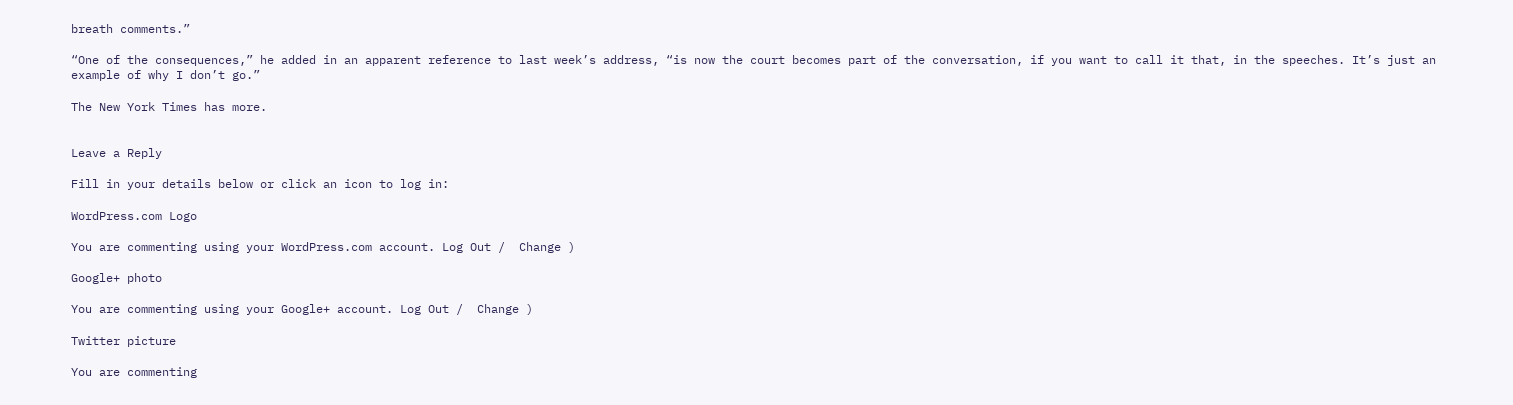breath comments.”

“One of the consequences,” he added in an apparent reference to last week’s address, “is now the court becomes part of the conversation, if you want to call it that, in the speeches. It’s just an example of why I don’t go.”

The New York Times has more.


Leave a Reply

Fill in your details below or click an icon to log in:

WordPress.com Logo

You are commenting using your WordPress.com account. Log Out /  Change )

Google+ photo

You are commenting using your Google+ account. Log Out /  Change )

Twitter picture

You are commenting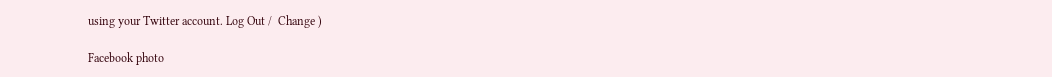using your Twitter account. Log Out /  Change )

Facebook photo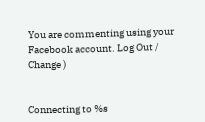You are commenting using your Facebook account. Log Out /  Change )


Connecting to %s